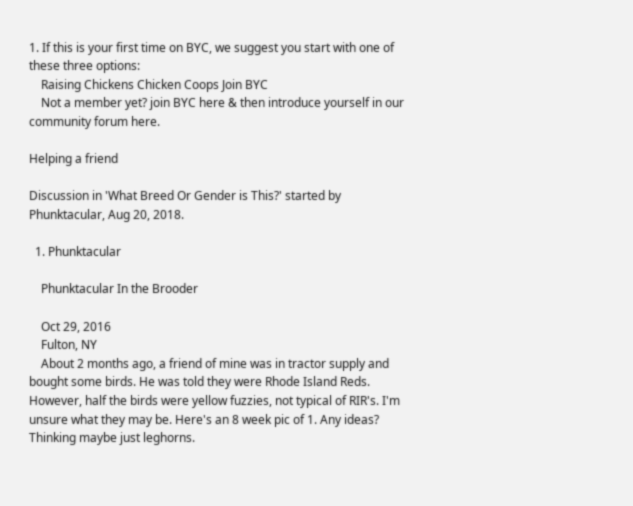1. If this is your first time on BYC, we suggest you start with one of these three options:
    Raising Chickens Chicken Coops Join BYC
    Not a member yet? join BYC here & then introduce yourself in our community forum here.

Helping a friend

Discussion in 'What Breed Or Gender is This?' started by Phunktacular, Aug 20, 2018.

  1. Phunktacular

    Phunktacular In the Brooder

    Oct 29, 2016
    Fulton, NY
    About 2 months ago, a friend of mine was in tractor supply and bought some birds. He was told they were Rhode Island Reds. However, half the birds were yellow fuzzies, not typical of RIR's. I'm unsure what they may be. Here's an 8 week pic of 1. Any ideas? Thinking maybe just leghorns.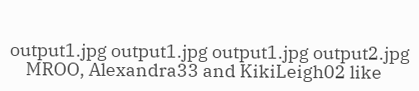output1.jpg output1.jpg output1.jpg output2.jpg
    MROO, Alexandra33 and KikiLeigh02 like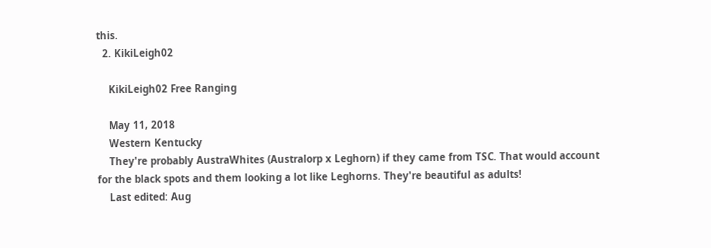this.
  2. KikiLeigh02

    KikiLeigh02 Free Ranging

    May 11, 2018
    Western Kentucky
    They're probably AustraWhites (Australorp x Leghorn) if they came from TSC. That would account for the black spots and them looking a lot like Leghorns. They're beautiful as adults!
    Last edited: Aug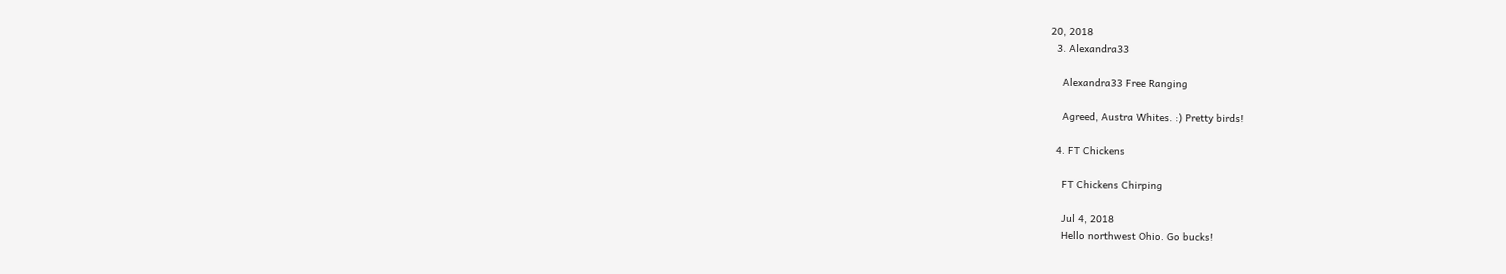20, 2018
  3. Alexandra33

    Alexandra33 Free Ranging

    Agreed, Austra Whites. :) Pretty birds!

  4. FT Chickens

    FT Chickens Chirping

    Jul 4, 2018
    Hello northwest Ohio. Go bucks!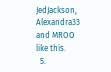JedJackson, Alexandra33 and MROO like this.
  5.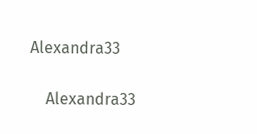Alexandra33

    Alexandra33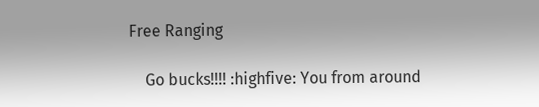Free Ranging

    Go bucks!!!! :highfive: You from around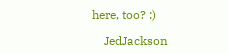here, too? :)

    JedJackson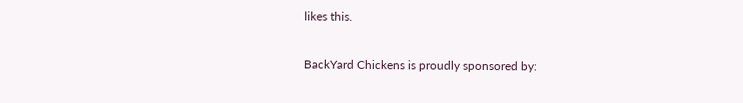likes this.

BackYard Chickens is proudly sponsored by: